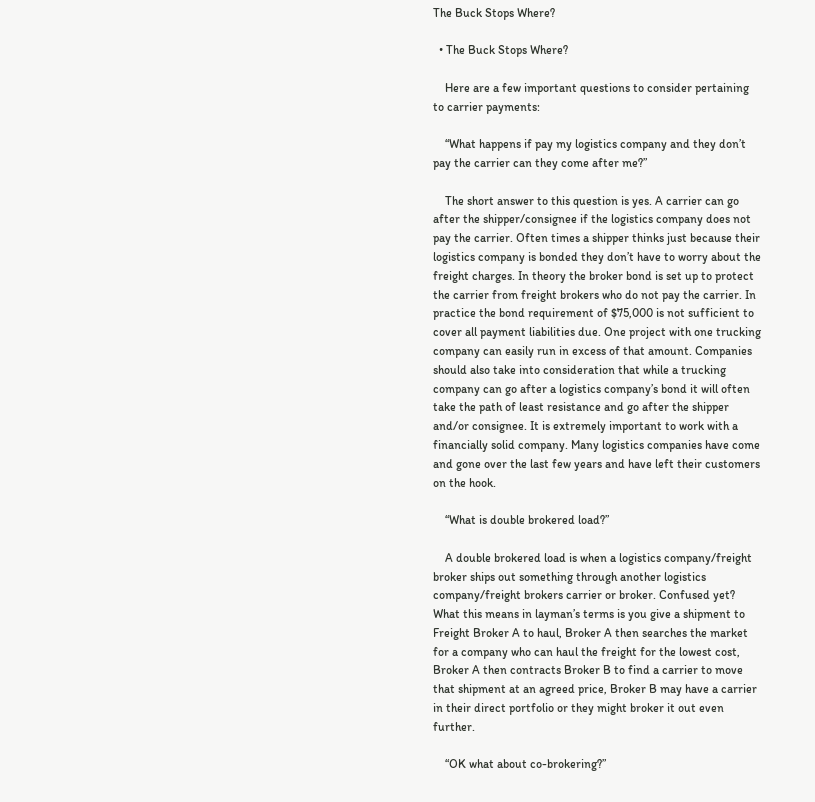The Buck Stops Where?

  • The Buck Stops Where?

    Here are a few important questions to consider pertaining to carrier payments:

    “What happens if pay my logistics company and they don’t pay the carrier can they come after me?”

    The short answer to this question is yes. A carrier can go after the shipper/consignee if the logistics company does not pay the carrier. Often times a shipper thinks just because their logistics company is bonded they don’t have to worry about the freight charges. In theory the broker bond is set up to protect the carrier from freight brokers who do not pay the carrier. In practice the bond requirement of $75,000 is not sufficient to cover all payment liabilities due. One project with one trucking company can easily run in excess of that amount. Companies should also take into consideration that while a trucking company can go after a logistics company’s bond it will often take the path of least resistance and go after the shipper and/or consignee. It is extremely important to work with a financially solid company. Many logistics companies have come and gone over the last few years and have left their customers on the hook.

    “What is double brokered load?”

    A double brokered load is when a logistics company/freight broker ships out something through another logistics company/freight brokers carrier or broker. Confused yet? What this means in layman’s terms is you give a shipment to Freight Broker A to haul, Broker A then searches the market for a company who can haul the freight for the lowest cost, Broker A then contracts Broker B to find a carrier to move that shipment at an agreed price, Broker B may have a carrier in their direct portfolio or they might broker it out even further.

    “OK what about co-brokering?”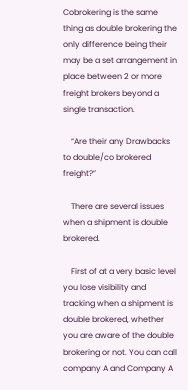Cobrokering is the same thing as double brokering the only difference being their may be a set arrangement in place between 2 or more freight brokers beyond a single transaction.

    “Are their any Drawbacks to double/co brokered freight?”

    There are several issues when a shipment is double brokered.

    First of at a very basic level you lose visibility and tracking when a shipment is double brokered, whether you are aware of the double brokering or not. You can call company A and Company A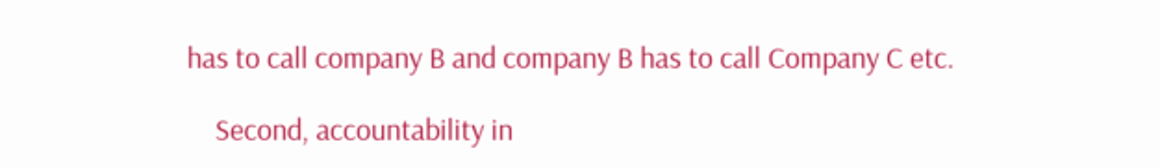has to call company B and company B has to call Company C etc.

    Second, accountability in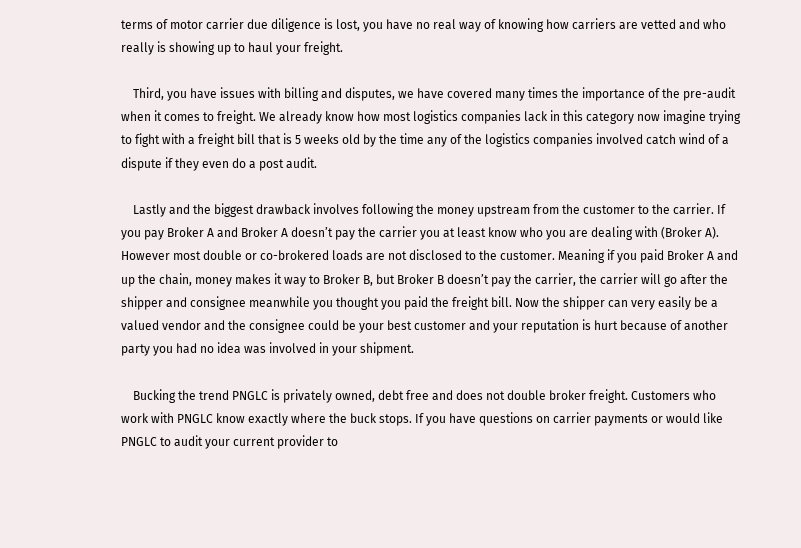terms of motor carrier due diligence is lost, you have no real way of knowing how carriers are vetted and who really is showing up to haul your freight.

    Third, you have issues with billing and disputes, we have covered many times the importance of the pre-audit when it comes to freight. We already know how most logistics companies lack in this category now imagine trying to fight with a freight bill that is 5 weeks old by the time any of the logistics companies involved catch wind of a dispute if they even do a post audit.

    Lastly and the biggest drawback involves following the money upstream from the customer to the carrier. If you pay Broker A and Broker A doesn’t pay the carrier you at least know who you are dealing with (Broker A). However most double or co-brokered loads are not disclosed to the customer. Meaning if you paid Broker A and up the chain, money makes it way to Broker B, but Broker B doesn’t pay the carrier, the carrier will go after the shipper and consignee meanwhile you thought you paid the freight bill. Now the shipper can very easily be a valued vendor and the consignee could be your best customer and your reputation is hurt because of another party you had no idea was involved in your shipment.

    Bucking the trend PNGLC is privately owned, debt free and does not double broker freight. Customers who work with PNGLC know exactly where the buck stops. If you have questions on carrier payments or would like PNGLC to audit your current provider to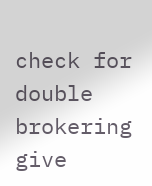check for double brokering give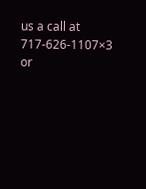us a call at 717-626-1107×3 or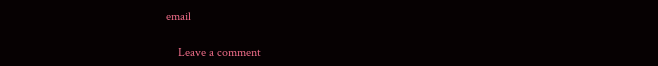email

    Leave a comment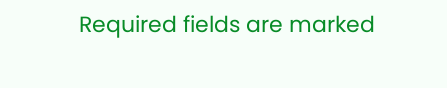Required fields are marked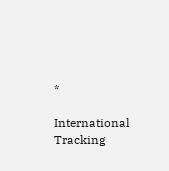*

International Tracking